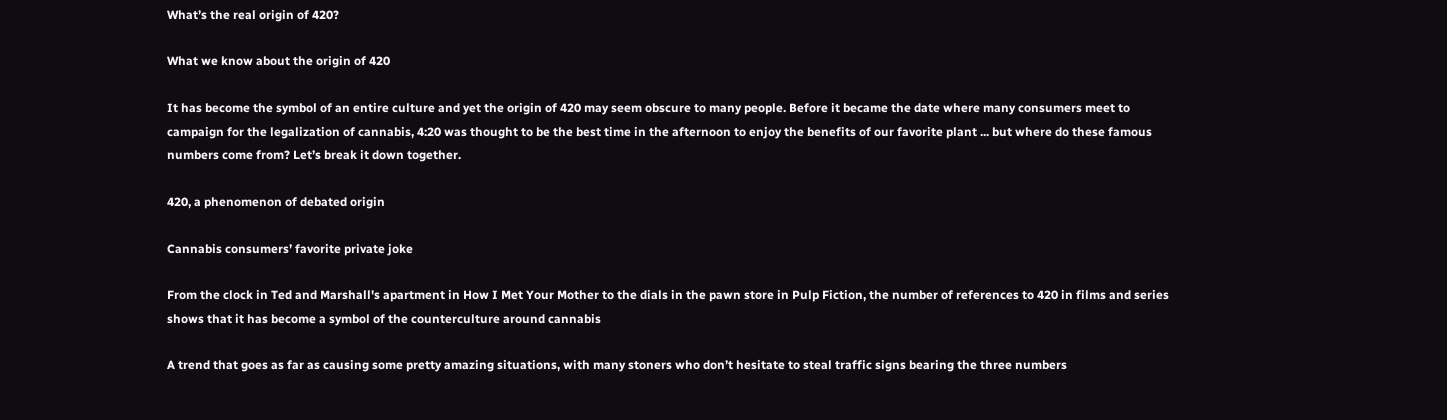What’s the real origin of 420?

What we know about the origin of 420

It has become the symbol of an entire culture and yet the origin of 420 may seem obscure to many people. Before it became the date where many consumers meet to campaign for the legalization of cannabis, 4:20 was thought to be the best time in the afternoon to enjoy the benefits of our favorite plant ... but where do these famous numbers come from? Let’s break it down together.

420, a phenomenon of debated origin

Cannabis consumers’ favorite private joke

From the clock in Ted and Marshall's apartment in How I Met Your Mother to the dials in the pawn store in Pulp Fiction, the number of references to 420 in films and series shows that it has become a symbol of the counterculture around cannabis

A trend that goes as far as causing some pretty amazing situations, with many stoners who don’t hesitate to steal traffic signs bearing the three numbers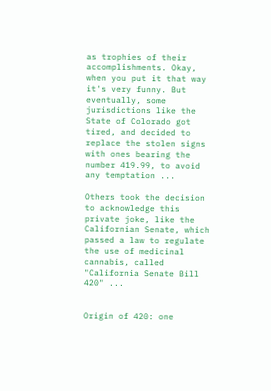as trophies of their accomplishments. Okay, when you put it that way it's very funny. But eventually, some jurisdictions like the State of Colorado got tired, and decided to replace the stolen signs with ones bearing the number 419.99, to avoid any temptation ...

Others took the decision to acknowledge this private joke, like the Californian Senate, which passed a law to regulate the use of medicinal cannabis, called "California Senate Bill 420" ...


Origin of 420: one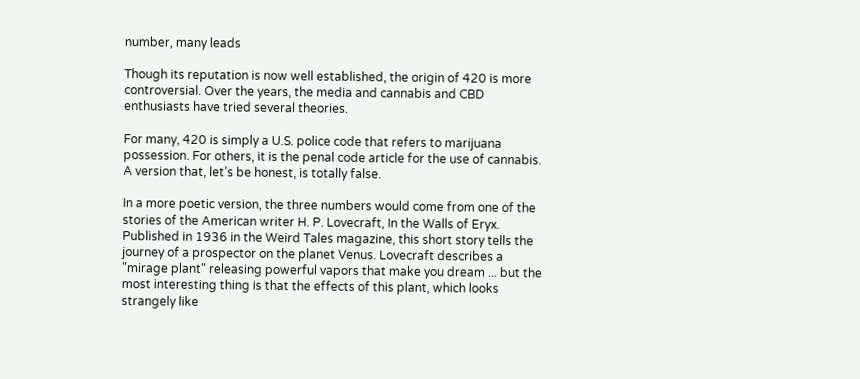number, many leads

Though its reputation is now well established, the origin of 420 is more controversial. Over the years, the media and cannabis and CBD enthusiasts have tried several theories.

For many, 420 is simply a U.S. police code that refers to marijuana possession. For others, it is the penal code article for the use of cannabis. A version that, let’s be honest, is totally false.

In a more poetic version, the three numbers would come from one of the stories of the American writer H. P. Lovecraft, In the Walls of Eryx. Published in 1936 in the Weird Tales magazine, this short story tells the journey of a prospector on the planet Venus. Lovecraft describes a "mirage plant" releasing powerful vapors that make you dream ... but the most interesting thing is that the effects of this plant, which looks strangely like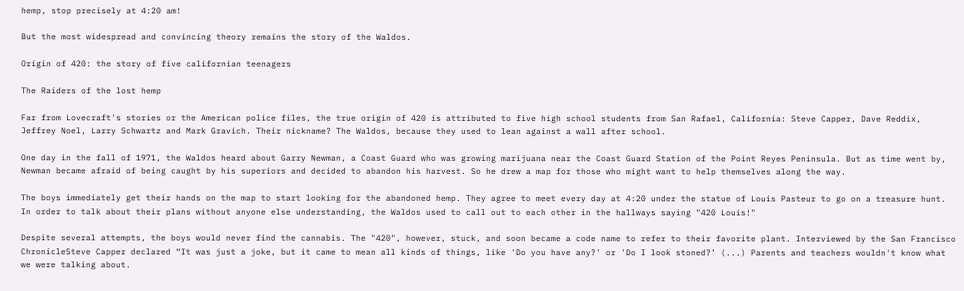hemp, stop precisely at 4:20 am!

But the most widespread and convincing theory remains the story of the Waldos.

Origin of 420: the story of five californian teenagers

The Raiders of the lost hemp

Far from Lovecraft's stories or the American police files, the true origin of 420 is attributed to five high school students from San Rafael, California: Steve Capper, Dave Reddix, Jeffrey Noel, Larry Schwartz and Mark Gravich. Their nickname? The Waldos, because they used to lean against a wall after school.

One day in the fall of 1971, the Waldos heard about Garry Newman, a Coast Guard who was growing marijuana near the Coast Guard Station of the Point Reyes Peninsula. But as time went by, Newman became afraid of being caught by his superiors and decided to abandon his harvest. So he drew a map for those who might want to help themselves along the way.

The boys immediately get their hands on the map to start looking for the abandoned hemp. They agree to meet every day at 4:20 under the statue of Louis Pasteur to go on a treasure hunt. In order to talk about their plans without anyone else understanding, the Waldos used to call out to each other in the hallways saying "420 Louis!"

Despite several attempts, the boys would never find the cannabis. The "420", however, stuck, and soon became a code name to refer to their favorite plant. Interviewed by the San Francisco ChronicleSteve Capper declared “It was just a joke, but it came to mean all kinds of things, like 'Do you have any?' or 'Do I look stoned?’ (...) Parents and teachers wouldn't know what we were talking about.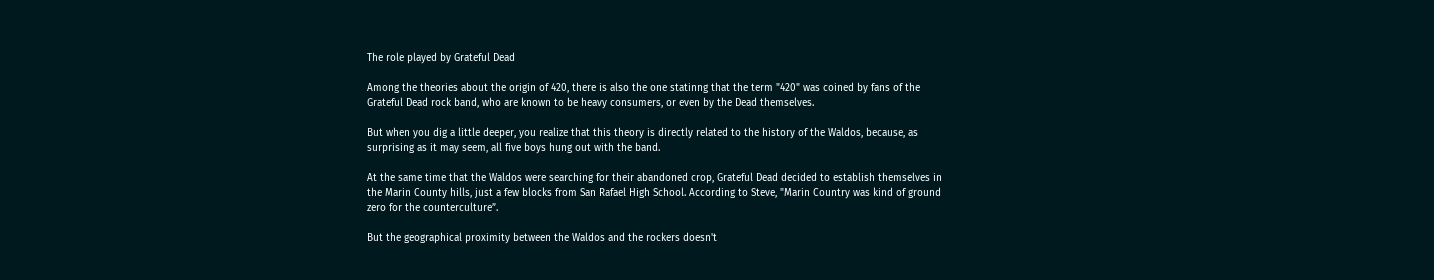The role played by Grateful Dead

Among the theories about the origin of 420, there is also the one statinng that the term "420" was coined by fans of the Grateful Dead rock band, who are known to be heavy consumers, or even by the Dead themselves.

But when you dig a little deeper, you realize that this theory is directly related to the history of the Waldos, because, as surprising as it may seem, all five boys hung out with the band.

At the same time that the Waldos were searching for their abandoned crop, Grateful Dead decided to establish themselves in the Marin County hills, just a few blocks from San Rafael High School. According to Steve, "Marin Country was kind of ground zero for the counterculture”.

But the geographical proximity between the Waldos and the rockers doesn't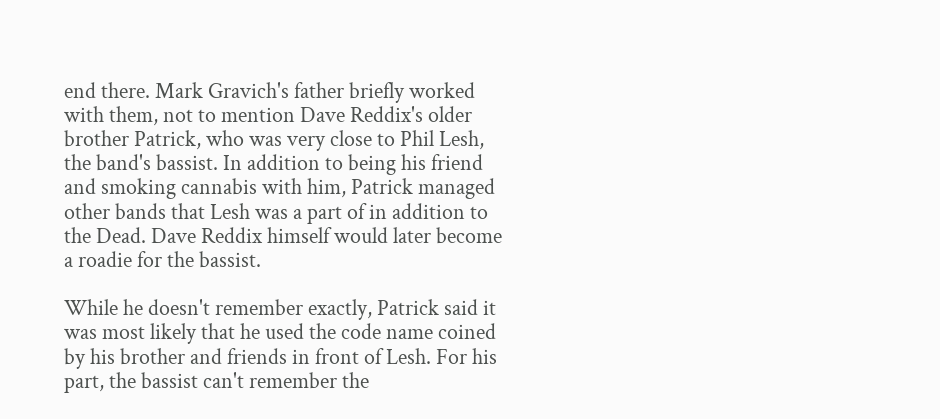end there. Mark Gravich's father briefly worked with them, not to mention Dave Reddix's older brother Patrick, who was very close to Phil Lesh, the band's bassist. In addition to being his friend and smoking cannabis with him, Patrick managed other bands that Lesh was a part of in addition to the Dead. Dave Reddix himself would later become a roadie for the bassist.

While he doesn't remember exactly, Patrick said it was most likely that he used the code name coined by his brother and friends in front of Lesh. For his part, the bassist can't remember the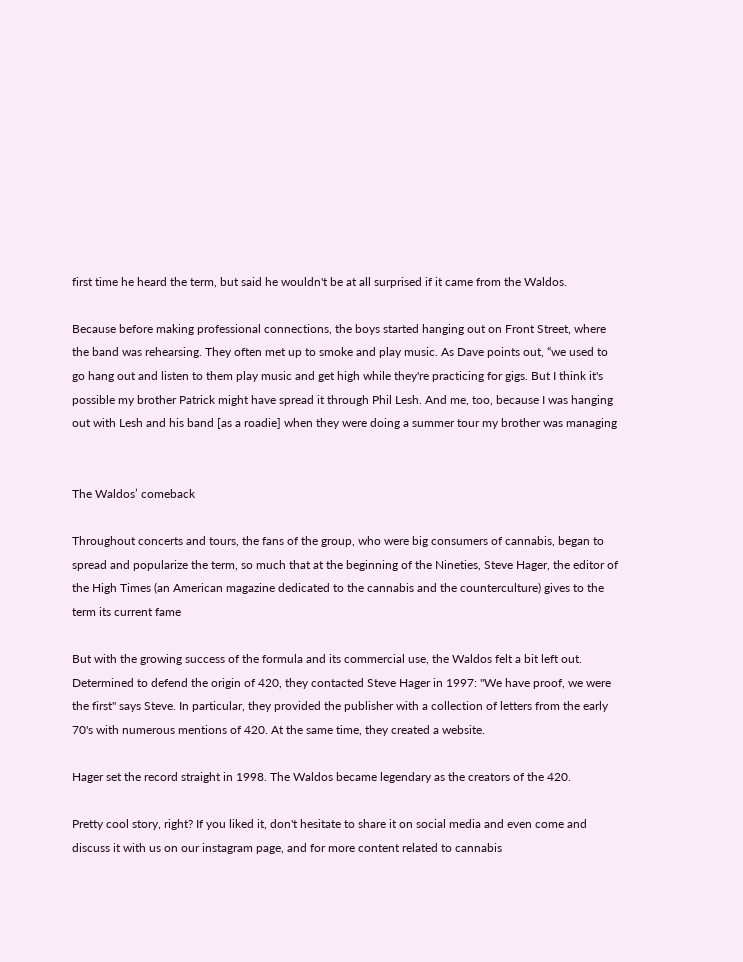first time he heard the term, but said he wouldn't be at all surprised if it came from the Waldos.

Because before making professional connections, the boys started hanging out on Front Street, where the band was rehearsing. They often met up to smoke and play music. As Dave points out, “we used to go hang out and listen to them play music and get high while they're practicing for gigs. But I think it's possible my brother Patrick might have spread it through Phil Lesh. And me, too, because I was hanging out with Lesh and his band [as a roadie] when they were doing a summer tour my brother was managing


The Waldos’ comeback

Throughout concerts and tours, the fans of the group, who were big consumers of cannabis, began to spread and popularize the term, so much that at the beginning of the Nineties, Steve Hager, the editor of the High Times (an American magazine dedicated to the cannabis and the counterculture) gives to the term its current fame

But with the growing success of the formula and its commercial use, the Waldos felt a bit left out. Determined to defend the origin of 420, they contacted Steve Hager in 1997: "We have proof, we were the first" says Steve. In particular, they provided the publisher with a collection of letters from the early 70's with numerous mentions of 420. At the same time, they created a website.

Hager set the record straight in 1998. The Waldos became legendary as the creators of the 420.

Pretty cool story, right? If you liked it, don't hesitate to share it on social media and even come and discuss it with us on our instagram page, and for more content related to cannabis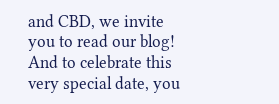and CBD, we invite you to read our blog! And to celebrate this very special date, you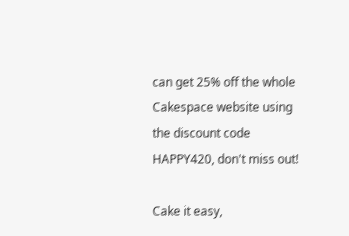can get 25% off the whole Cakespace website using the discount code HAPPY420, don't miss out!

Cake it easy,